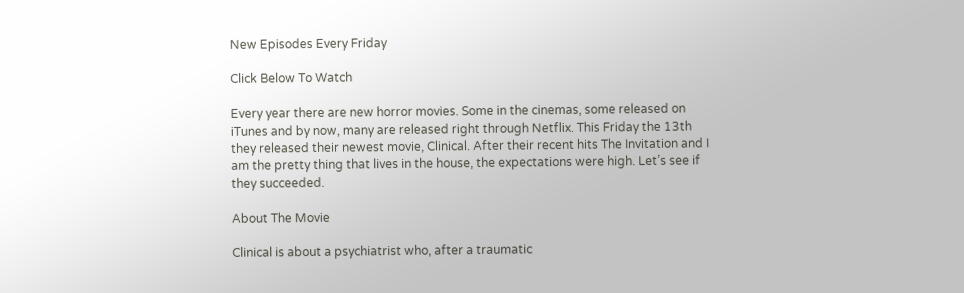New Episodes Every Friday

Click Below To Watch

Every year there are new horror movies. Some in the cinemas, some released on iTunes and by now, many are released right through Netflix. This Friday the 13th they released their newest movie, Clinical. After their recent hits The Invitation and I am the pretty thing that lives in the house, the expectations were high. Let’s see if they succeeded.

About The Movie

Clinical is about a psychiatrist who, after a traumatic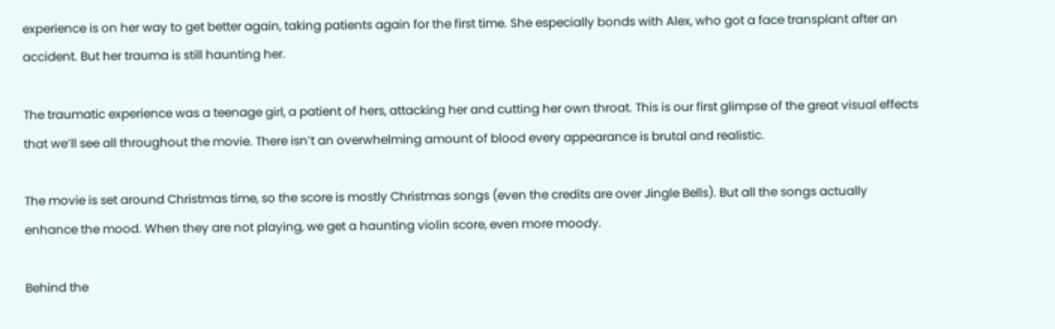experience is on her way to get better again, taking patients again for the first time. She especially bonds with Alex, who got a face transplant after an accident. But her trauma is still haunting her.

The traumatic experience was a teenage girl, a patient of hers, attacking her and cutting her own throat. This is our first glimpse of the great visual effects that we’ll see all throughout the movie. There isn’t an overwhelming amount of blood every appearance is brutal and realistic.

The movie is set around Christmas time, so the score is mostly Christmas songs (even the credits are over Jingle Bells). But all the songs actually enhance the mood. When they are not playing, we get a haunting violin score, even more moody.

Behind the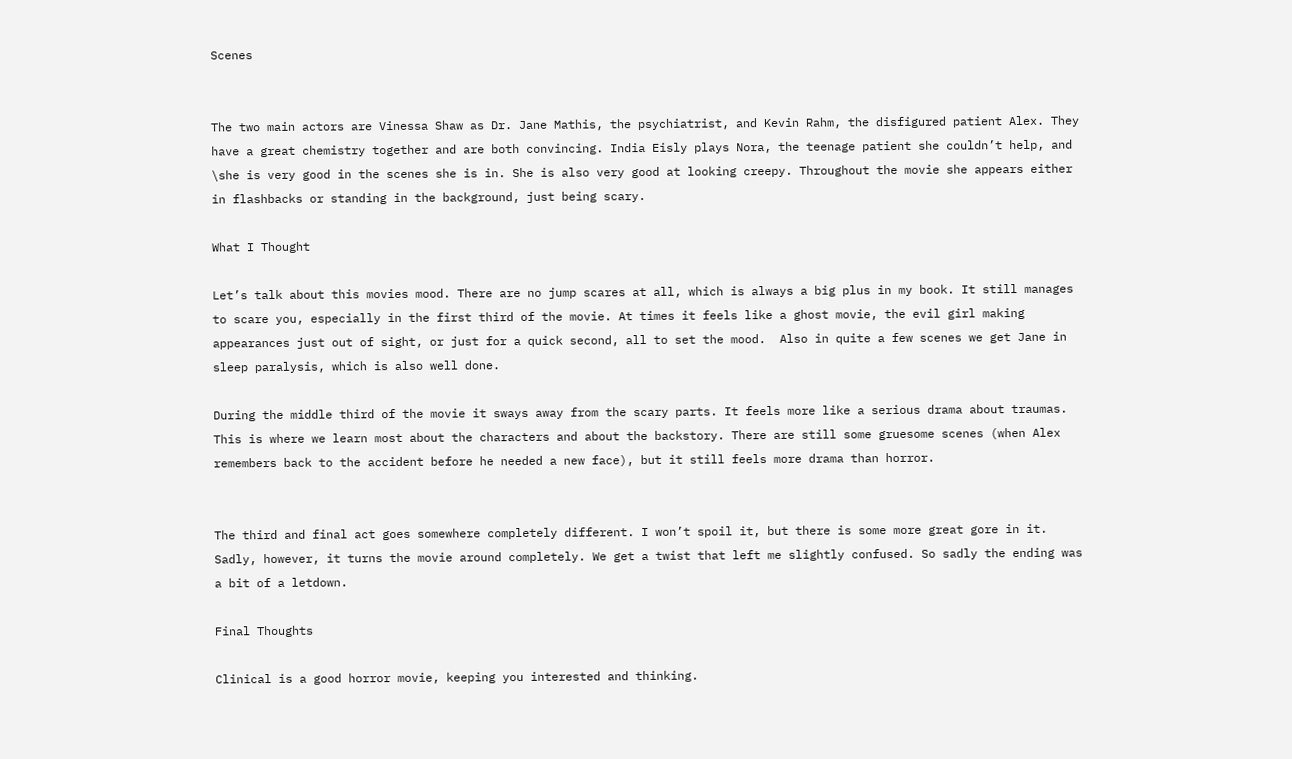Scenes


The two main actors are Vinessa Shaw as Dr. Jane Mathis, the psychiatrist, and Kevin Rahm, the disfigured patient Alex. They have a great chemistry together and are both convincing. India Eisly plays Nora, the teenage patient she couldn’t help, and \she is very good in the scenes she is in. She is also very good at looking creepy. Throughout the movie she appears either in flashbacks or standing in the background, just being scary.

What I Thought

Let’s talk about this movies mood. There are no jump scares at all, which is always a big plus in my book. It still manages to scare you, especially in the first third of the movie. At times it feels like a ghost movie, the evil girl making appearances just out of sight, or just for a quick second, all to set the mood.  Also in quite a few scenes we get Jane in sleep paralysis, which is also well done.

During the middle third of the movie it sways away from the scary parts. It feels more like a serious drama about traumas. This is where we learn most about the characters and about the backstory. There are still some gruesome scenes (when Alex remembers back to the accident before he needed a new face), but it still feels more drama than horror.


The third and final act goes somewhere completely different. I won’t spoil it, but there is some more great gore in it. Sadly, however, it turns the movie around completely. We get a twist that left me slightly confused. So sadly the ending was a bit of a letdown.

Final Thoughts

Clinical is a good horror movie, keeping you interested and thinking.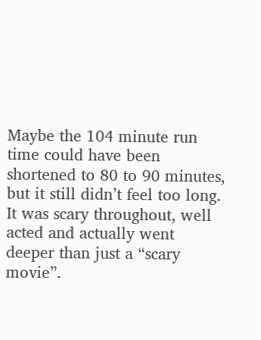Maybe the 104 minute run time could have been shortened to 80 to 90 minutes, but it still didn’t feel too long. It was scary throughout, well acted and actually went deeper than just a “scary movie”.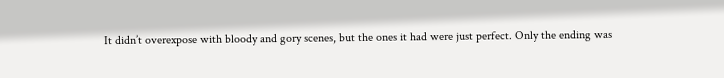It didn’t overexpose with bloody and gory scenes, but the ones it had were just perfect. Only the ending was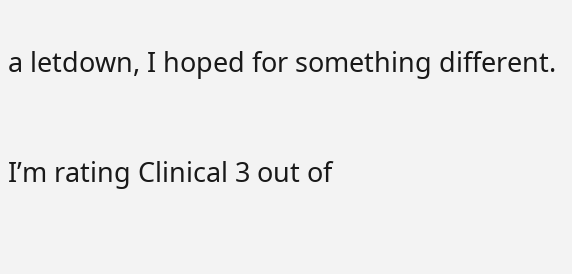a letdown, I hoped for something different.

I’m rating Clinical 3 out of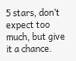5 stars, don’t expect too much, but give it a chance.